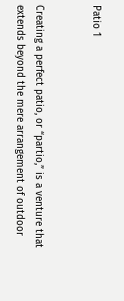Patio 1


Creating a perfect patio, or “partio,” is a venture that extends beyond the mere arrangement of outdoor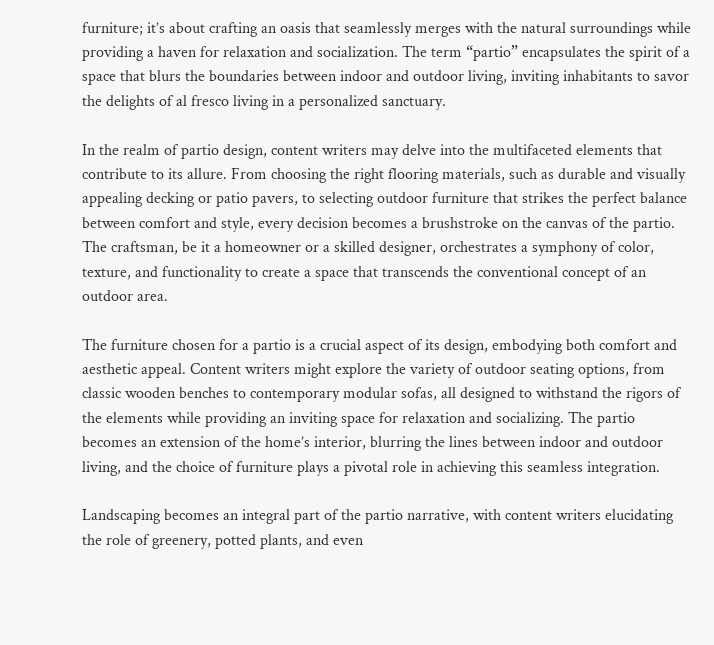furniture; it’s about crafting an oasis that seamlessly merges with the natural surroundings while providing a haven for relaxation and socialization. The term “partio” encapsulates the spirit of a space that blurs the boundaries between indoor and outdoor living, inviting inhabitants to savor the delights of al fresco living in a personalized sanctuary.

In the realm of partio design, content writers may delve into the multifaceted elements that contribute to its allure. From choosing the right flooring materials, such as durable and visually appealing decking or patio pavers, to selecting outdoor furniture that strikes the perfect balance between comfort and style, every decision becomes a brushstroke on the canvas of the partio. The craftsman, be it a homeowner or a skilled designer, orchestrates a symphony of color, texture, and functionality to create a space that transcends the conventional concept of an outdoor area.

The furniture chosen for a partio is a crucial aspect of its design, embodying both comfort and aesthetic appeal. Content writers might explore the variety of outdoor seating options, from classic wooden benches to contemporary modular sofas, all designed to withstand the rigors of the elements while providing an inviting space for relaxation and socializing. The partio becomes an extension of the home’s interior, blurring the lines between indoor and outdoor living, and the choice of furniture plays a pivotal role in achieving this seamless integration.

Landscaping becomes an integral part of the partio narrative, with content writers elucidating the role of greenery, potted plants, and even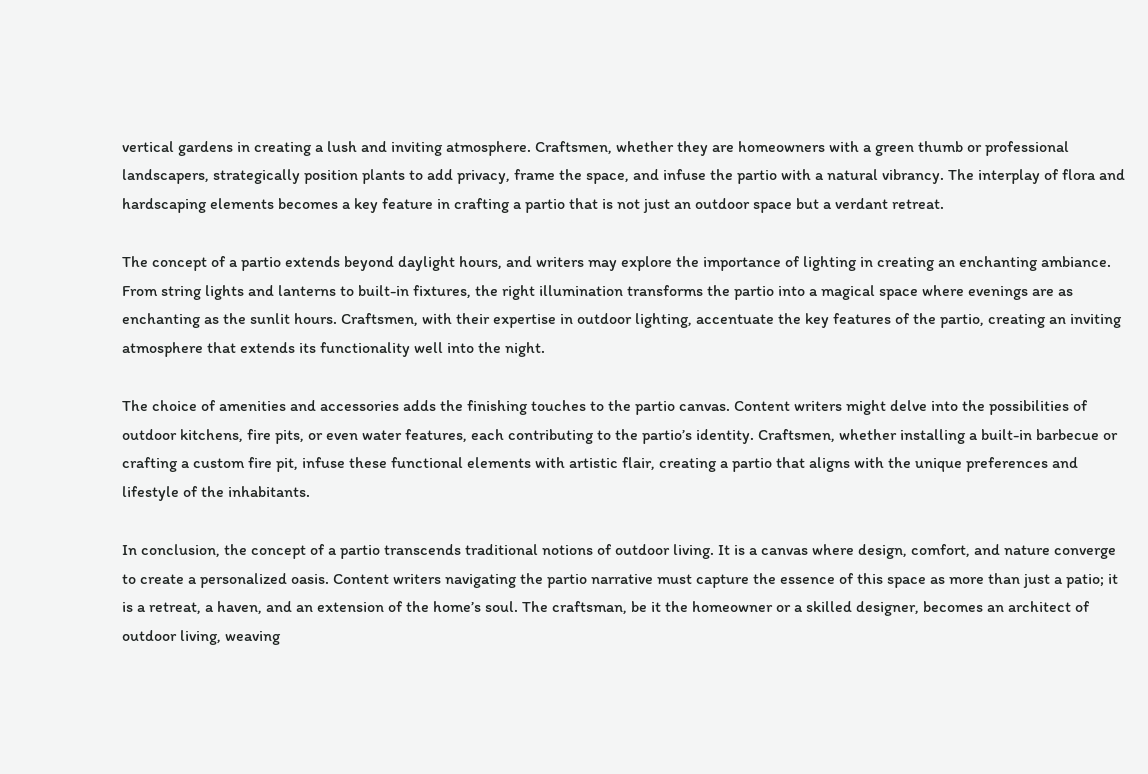vertical gardens in creating a lush and inviting atmosphere. Craftsmen, whether they are homeowners with a green thumb or professional landscapers, strategically position plants to add privacy, frame the space, and infuse the partio with a natural vibrancy. The interplay of flora and hardscaping elements becomes a key feature in crafting a partio that is not just an outdoor space but a verdant retreat.

The concept of a partio extends beyond daylight hours, and writers may explore the importance of lighting in creating an enchanting ambiance. From string lights and lanterns to built-in fixtures, the right illumination transforms the partio into a magical space where evenings are as enchanting as the sunlit hours. Craftsmen, with their expertise in outdoor lighting, accentuate the key features of the partio, creating an inviting atmosphere that extends its functionality well into the night.

The choice of amenities and accessories adds the finishing touches to the partio canvas. Content writers might delve into the possibilities of outdoor kitchens, fire pits, or even water features, each contributing to the partio’s identity. Craftsmen, whether installing a built-in barbecue or crafting a custom fire pit, infuse these functional elements with artistic flair, creating a partio that aligns with the unique preferences and lifestyle of the inhabitants.

In conclusion, the concept of a partio transcends traditional notions of outdoor living. It is a canvas where design, comfort, and nature converge to create a personalized oasis. Content writers navigating the partio narrative must capture the essence of this space as more than just a patio; it is a retreat, a haven, and an extension of the home’s soul. The craftsman, be it the homeowner or a skilled designer, becomes an architect of outdoor living, weaving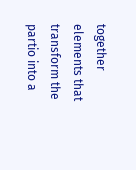together elements that transform the partio into a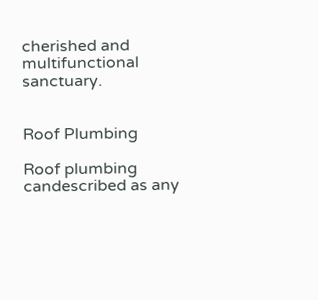cherished and multifunctional sanctuary.


Roof Plumbing

Roof plumbing candescribed as any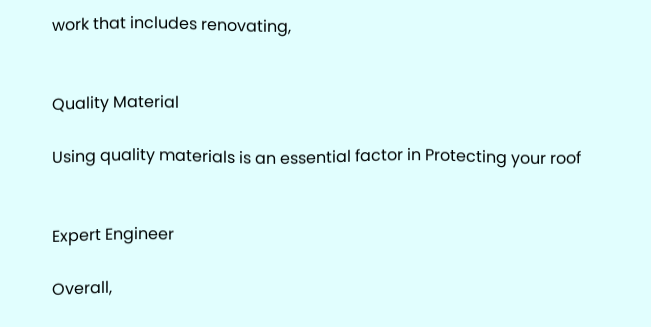work that includes renovating,


Quality Material

Using quality materials is an essential factor in Protecting your roof


Expert Engineer

Overall,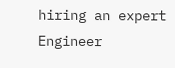hiring an expert Engineer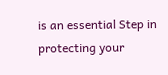is an essential Step in protecting your